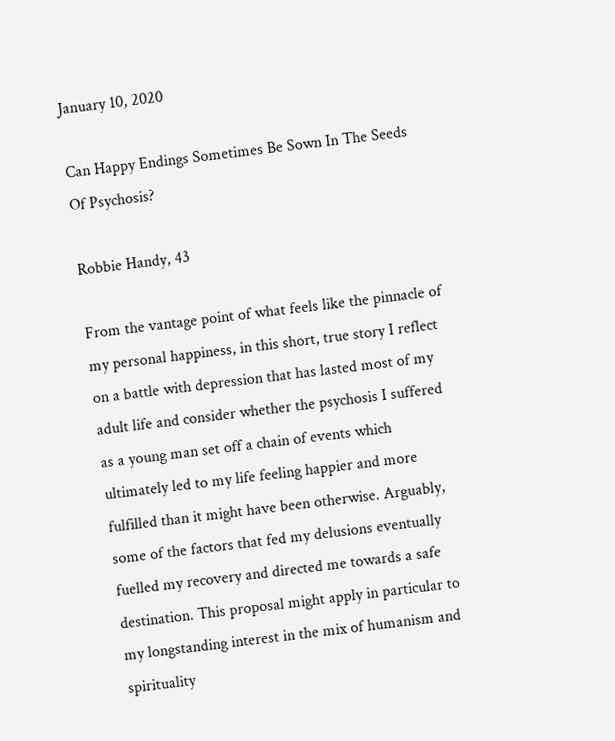January 10, 2020

Can Happy Endings Sometimes Be Sown In The Seeds Of Psychosis?

Robbie Handy, 43

From the vantage point of what feels like the pinnacle of my personal happiness, in this short, true story I reflect on a battle with depression that has lasted most of my adult life and consider whether the psychosis I suffered as a young man set off a chain of events which ultimately led to my life feeling happier and more fulfilled than it might have been otherwise. Arguably, some of the factors that fed my delusions eventually fuelled my recovery and directed me towards a safe destination. This proposal might apply in particular to my longstanding interest in the mix of humanism and spirituality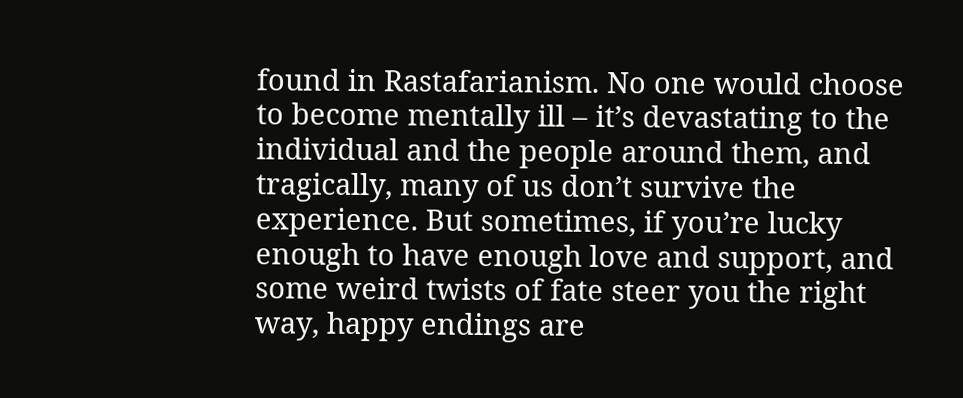found in Rastafarianism. No one would choose to become mentally ill – it’s devastating to the individual and the people around them, and tragically, many of us don’t survive the experience. But sometimes, if you’re lucky enough to have enough love and support, and some weird twists of fate steer you the right way, happy endings are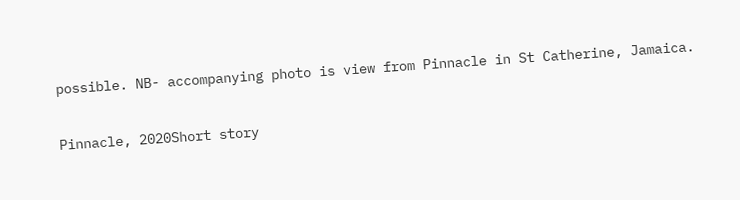possible. NB- accompanying photo is view from Pinnacle in St Catherine, Jamaica.

Pinnacle, 2020Short story